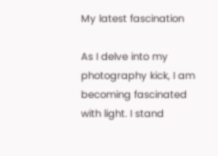My latest fascination

As I delve into my photography kick, I am becoming fascinated with light. I stand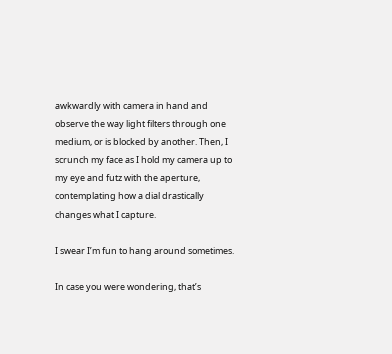awkwardly with camera in hand and observe the way light filters through one medium, or is blocked by another. Then, I scrunch my face as I hold my camera up to my eye and futz with the aperture, contemplating how a dial drastically changes what I capture.

I swear I’m fun to hang around sometimes.

In case you were wondering, that’s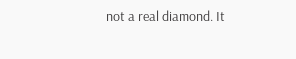not a real diamond. It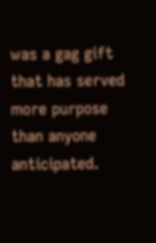was a gag gift that has served more purpose than anyone anticipated.